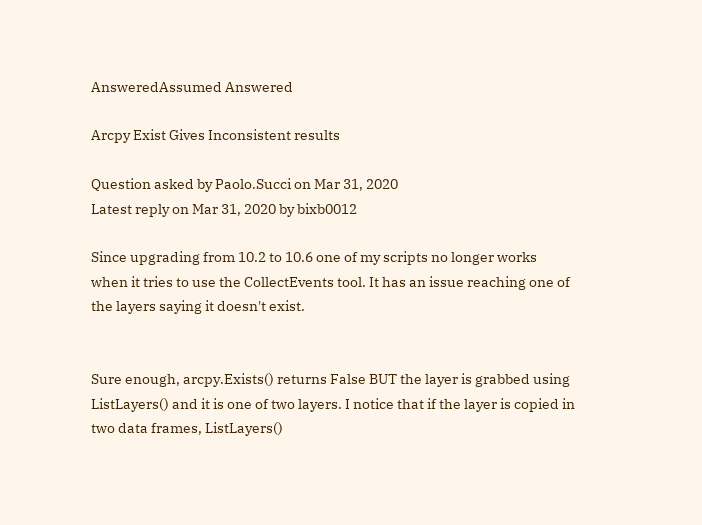AnsweredAssumed Answered

Arcpy Exist Gives Inconsistent results

Question asked by Paolo.Succi on Mar 31, 2020
Latest reply on Mar 31, 2020 by bixb0012

Since upgrading from 10.2 to 10.6 one of my scripts no longer works when it tries to use the CollectEvents tool. It has an issue reaching one of the layers saying it doesn't exist.


Sure enough, arcpy.Exists() returns False BUT the layer is grabbed using ListLayers() and it is one of two layers. I notice that if the layer is copied in two data frames, ListLayers()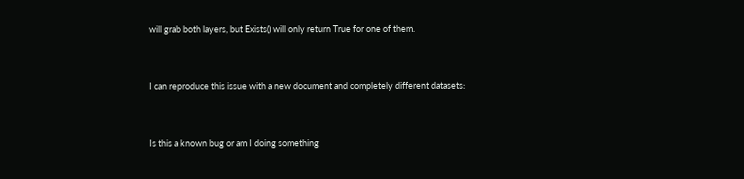will grab both layers, but Exists() will only return True for one of them.


I can reproduce this issue with a new document and completely different datasets:


Is this a known bug or am I doing something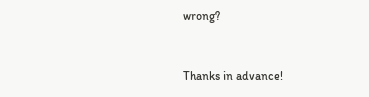wrong?


Thanks in advance!